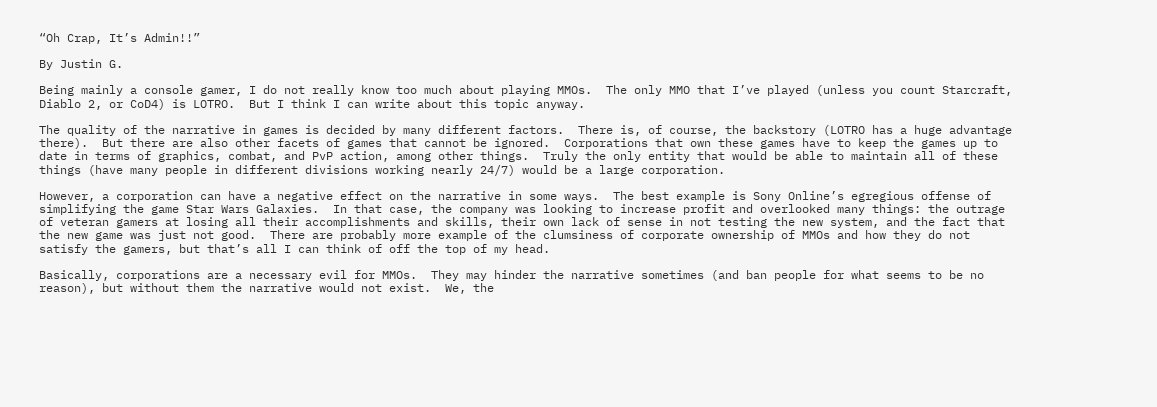“Oh Crap, It’s Admin!!”

By Justin G.

Being mainly a console gamer, I do not really know too much about playing MMOs.  The only MMO that I’ve played (unless you count Starcraft, Diablo 2, or CoD4) is LOTRO.  But I think I can write about this topic anyway.

The quality of the narrative in games is decided by many different factors.  There is, of course, the backstory (LOTRO has a huge advantage there).  But there are also other facets of games that cannot be ignored.  Corporations that own these games have to keep the games up to date in terms of graphics, combat, and PvP action, among other things.  Truly the only entity that would be able to maintain all of these things (have many people in different divisions working nearly 24/7) would be a large corporation.

However, a corporation can have a negative effect on the narrative in some ways.  The best example is Sony Online’s egregious offense of simplifying the game Star Wars Galaxies.  In that case, the company was looking to increase profit and overlooked many things: the outrage of veteran gamers at losing all their accomplishments and skills, their own lack of sense in not testing the new system, and the fact that the new game was just not good.  There are probably more example of the clumsiness of corporate ownership of MMOs and how they do not satisfy the gamers, but that’s all I can think of off the top of my head.

Basically, corporations are a necessary evil for MMOs.  They may hinder the narrative sometimes (and ban people for what seems to be no reason), but without them the narrative would not exist.  We, the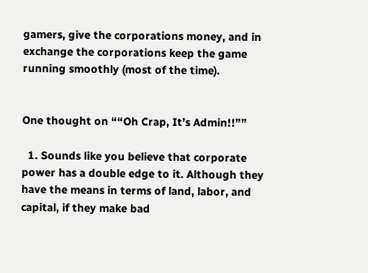gamers, give the corporations money, and in exchange the corporations keep the game running smoothly (most of the time).


One thought on ““Oh Crap, It’s Admin!!””

  1. Sounds like you believe that corporate power has a double edge to it. Although they have the means in terms of land, labor, and capital, if they make bad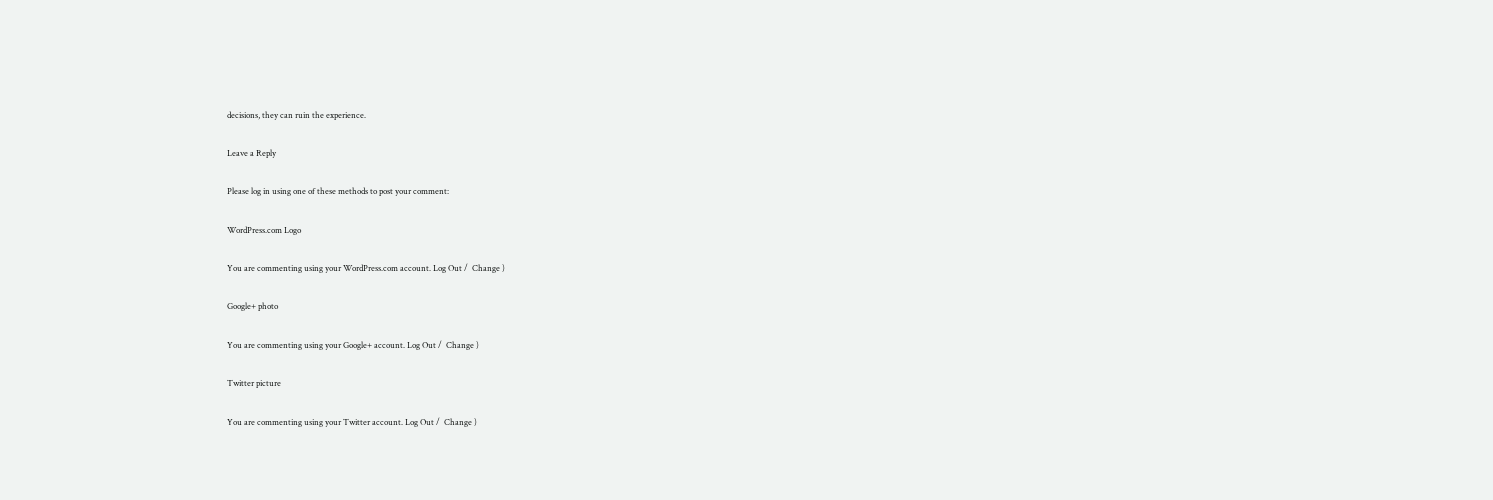decisions, they can ruin the experience.

Leave a Reply

Please log in using one of these methods to post your comment:

WordPress.com Logo

You are commenting using your WordPress.com account. Log Out /  Change )

Google+ photo

You are commenting using your Google+ account. Log Out /  Change )

Twitter picture

You are commenting using your Twitter account. Log Out /  Change )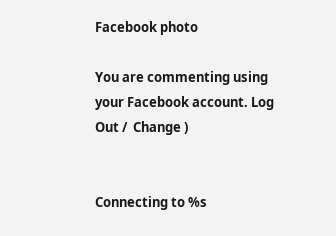Facebook photo

You are commenting using your Facebook account. Log Out /  Change )


Connecting to %s